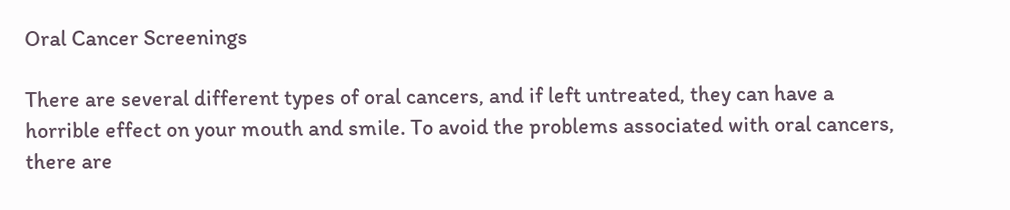Oral Cancer Screenings

There are several different types of oral cancers, and if left untreated, they can have a horrible effect on your mouth and smile. To avoid the problems associated with oral cancers, there are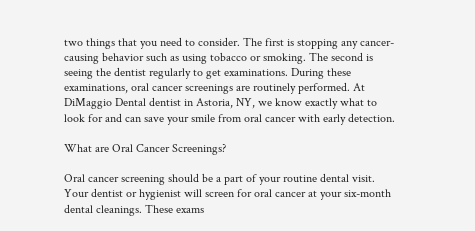two things that you need to consider. The first is stopping any cancer-causing behavior such as using tobacco or smoking. The second is seeing the dentist regularly to get examinations. During these examinations, oral cancer screenings are routinely performed. At DiMaggio Dental dentist in Astoria, NY, we know exactly what to look for and can save your smile from oral cancer with early detection.

What are Oral Cancer Screenings?

Oral cancer screening should be a part of your routine dental visit. Your dentist or hygienist will screen for oral cancer at your six-month dental cleanings. These exams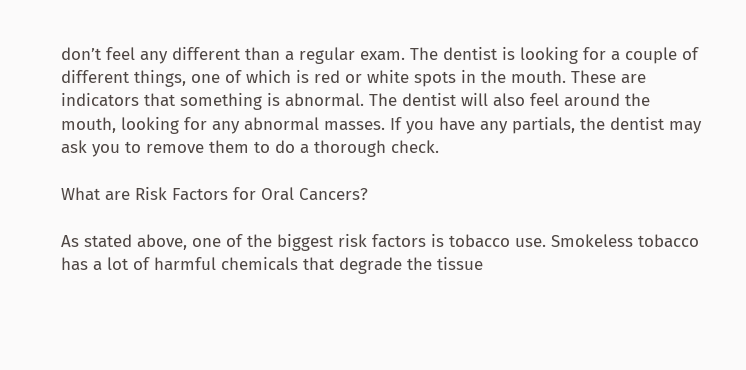don’t feel any different than a regular exam. The dentist is looking for a couple of different things, one of which is red or white spots in the mouth. These are indicators that something is abnormal. The dentist will also feel around the mouth, looking for any abnormal masses. If you have any partials, the dentist may ask you to remove them to do a thorough check.

What are Risk Factors for Oral Cancers?

As stated above, one of the biggest risk factors is tobacco use. Smokeless tobacco has a lot of harmful chemicals that degrade the tissue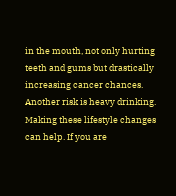in the mouth, not only hurting teeth and gums but drastically increasing cancer chances. Another risk is heavy drinking. Making these lifestyle changes can help. If you are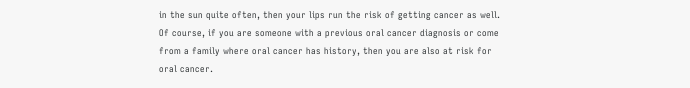in the sun quite often, then your lips run the risk of getting cancer as well. Of course, if you are someone with a previous oral cancer diagnosis or come from a family where oral cancer has history, then you are also at risk for oral cancer.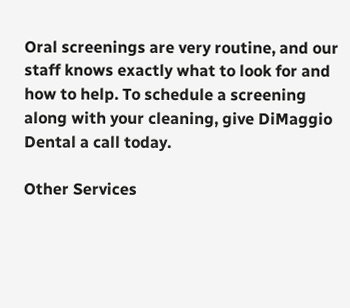Oral screenings are very routine, and our staff knows exactly what to look for and how to help. To schedule a screening along with your cleaning, give DiMaggio Dental a call today.

Other Services